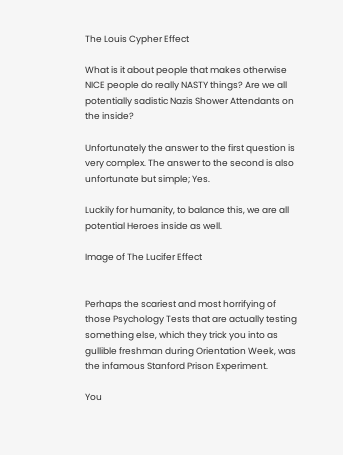The Louis Cypher Effect

What is it about people that makes otherwise NICE people do really NASTY things? Are we all potentially sadistic Nazis Shower Attendants on the inside?

Unfortunately the answer to the first question is very complex. The answer to the second is also unfortunate but simple; Yes.

Luckily for humanity, to balance this, we are all potential Heroes inside as well.

Image of The Lucifer Effect


Perhaps the scariest and most horrifying of those Psychology Tests that are actually testing something else, which they trick you into as gullible freshman during Orientation Week, was the infamous Stanford Prison Experiment.

You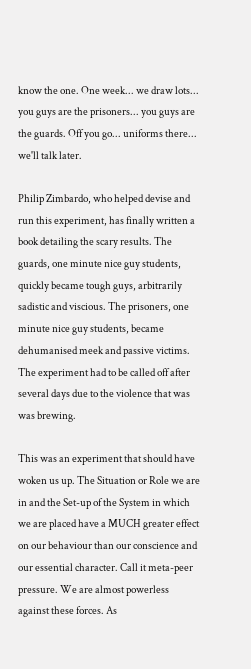know the one. One week... we draw lots... you guys are the prisoners... you guys are the guards. Off you go... uniforms there... we'll talk later.

Philip Zimbardo, who helped devise and run this experiment, has finally written a book detailing the scary results. The guards, one minute nice guy students, quickly became tough guys, arbitrarily sadistic and viscious. The prisoners, one minute nice guy students, became dehumanised meek and passive victims. The experiment had to be called off after several days due to the violence that was was brewing.

This was an experiment that should have woken us up. The Situation or Role we are in and the Set-up of the System in which we are placed have a MUCH greater effect on our behaviour than our conscience and our essential character. Call it meta-peer pressure. We are almost powerless against these forces. As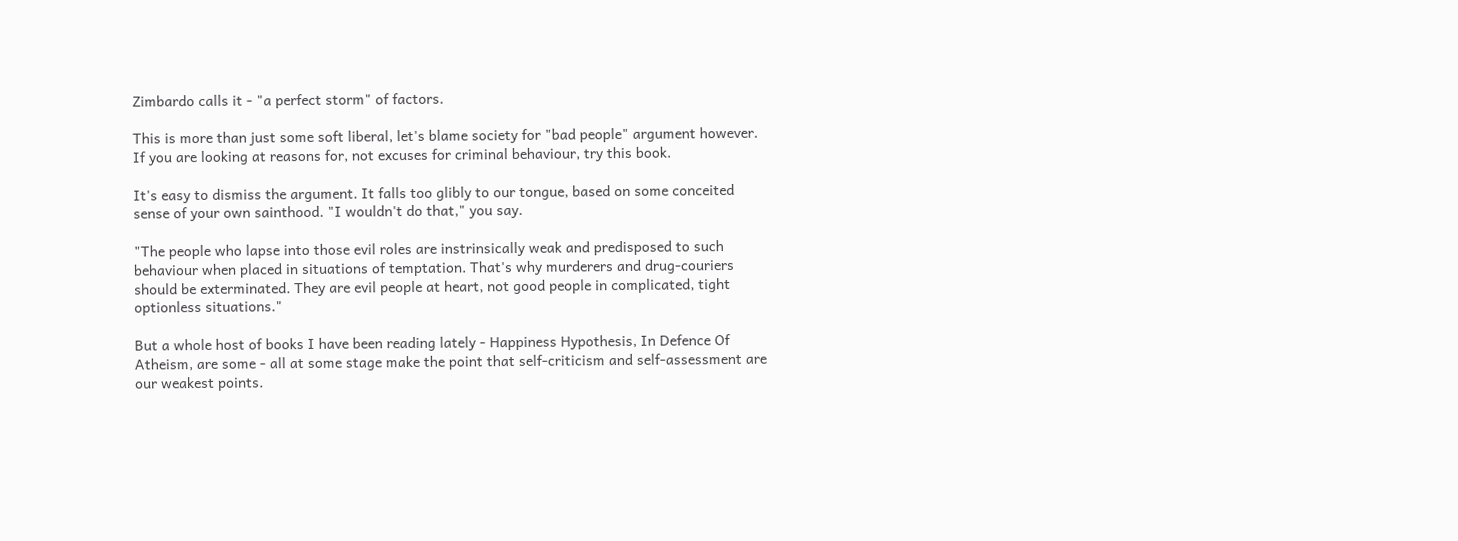Zimbardo calls it - "a perfect storm" of factors.

This is more than just some soft liberal, let's blame society for "bad people" argument however. If you are looking at reasons for, not excuses for criminal behaviour, try this book.

It's easy to dismiss the argument. It falls too glibly to our tongue, based on some conceited sense of your own sainthood. "I wouldn't do that," you say.

"The people who lapse into those evil roles are instrinsically weak and predisposed to such behaviour when placed in situations of temptation. That's why murderers and drug-couriers should be exterminated. They are evil people at heart, not good people in complicated, tight optionless situations."

But a whole host of books I have been reading lately - Happiness Hypothesis, In Defence Of Atheism, are some - all at some stage make the point that self-criticism and self-assessment are our weakest points.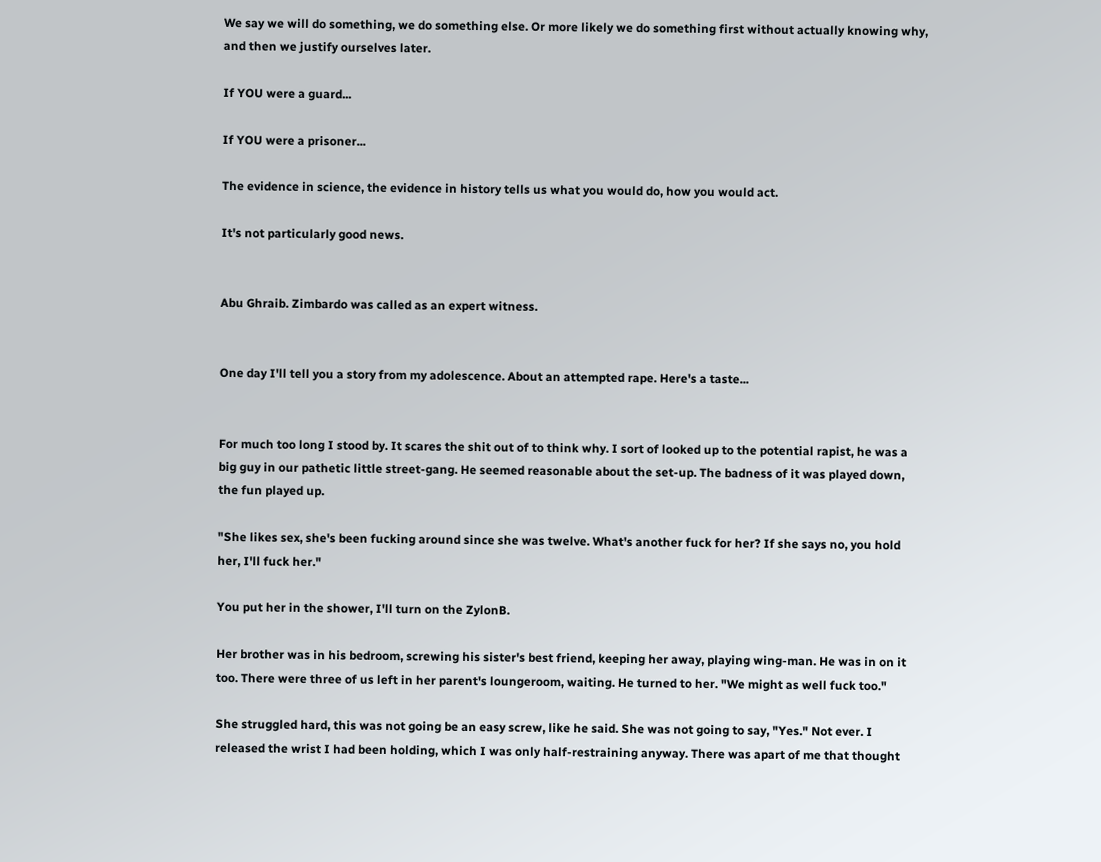We say we will do something, we do something else. Or more likely we do something first without actually knowing why, and then we justify ourselves later.

If YOU were a guard...

If YOU were a prisoner...

The evidence in science, the evidence in history tells us what you would do, how you would act.

It's not particularly good news.


Abu Ghraib. Zimbardo was called as an expert witness.


One day I'll tell you a story from my adolescence. About an attempted rape. Here's a taste...


For much too long I stood by. It scares the shit out of to think why. I sort of looked up to the potential rapist, he was a big guy in our pathetic little street-gang. He seemed reasonable about the set-up. The badness of it was played down, the fun played up.

"She likes sex, she's been fucking around since she was twelve. What's another fuck for her? If she says no, you hold her, I'll fuck her."

You put her in the shower, I'll turn on the ZylonB.

Her brother was in his bedroom, screwing his sister's best friend, keeping her away, playing wing-man. He was in on it too. There were three of us left in her parent's loungeroom, waiting. He turned to her. "We might as well fuck too."

She struggled hard, this was not going be an easy screw, like he said. She was not going to say, "Yes." Not ever. I released the wrist I had been holding, which I was only half-restraining anyway. There was apart of me that thought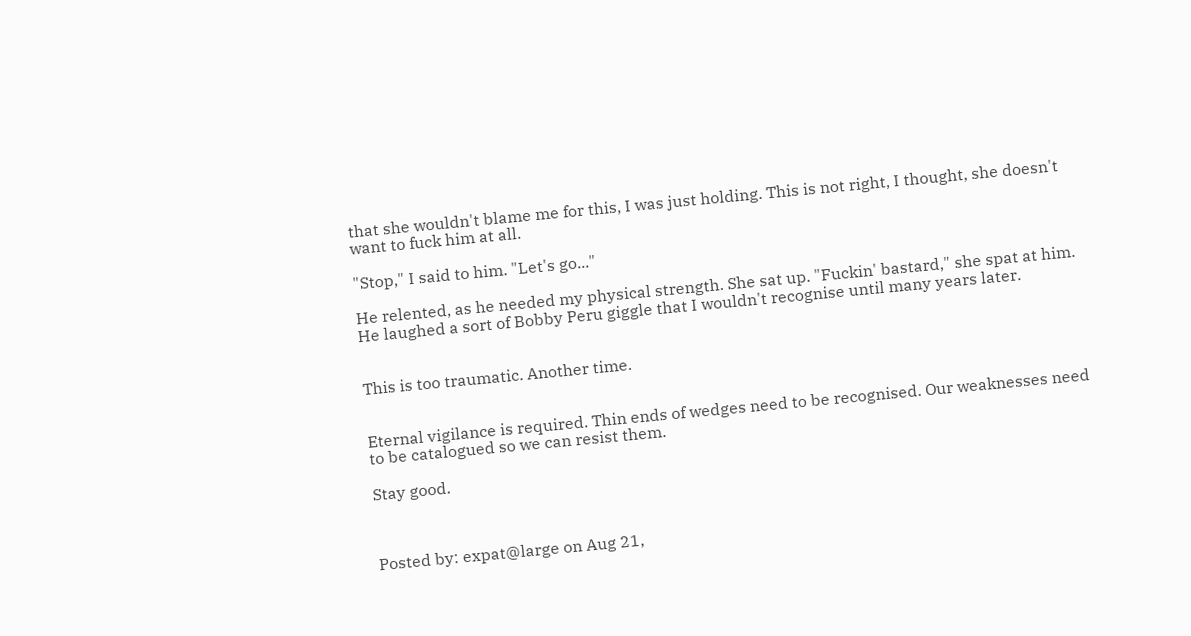that she wouldn't blame me for this, I was just holding. This is not right, I thought, she doesn't want to fuck him at all.

"Stop," I said to him. "Let's go..."

He relented, as he needed my physical strength. She sat up. "Fuckin' bastard," she spat at him. He laughed a sort of Bobby Peru giggle that I wouldn't recognise until many years later.


This is too traumatic. Another time.


Eternal vigilance is required. Thin ends of wedges need to be recognised. Our weaknesses need to be catalogued so we can resist them.

Stay good.



Posted by: expat@large on Aug 21,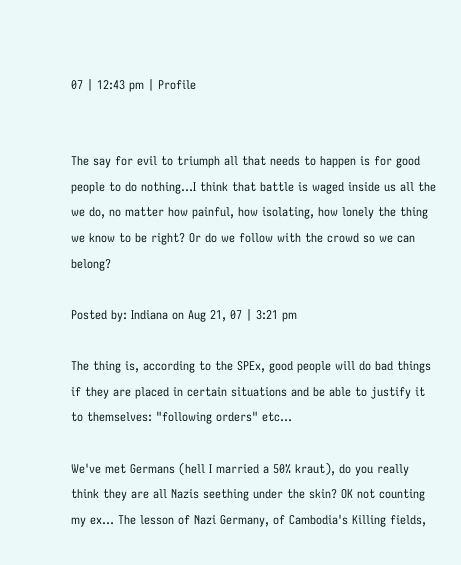07 | 12:43 pm | Profile


The say for evil to triumph all that needs to happen is for good people to do nothing...I think that battle is waged inside us all the we do, no matter how painful, how isolating, how lonely the thing we know to be right? Or do we follow with the crowd so we can belong?

Posted by: Indiana on Aug 21, 07 | 3:21 pm

The thing is, according to the SPEx, good people will do bad things if they are placed in certain situations and be able to justify it to themselves: "following orders" etc...

We've met Germans (hell I married a 50% kraut), do you really think they are all Nazis seething under the skin? OK not counting my ex... The lesson of Nazi Germany, of Cambodia's Killing fields,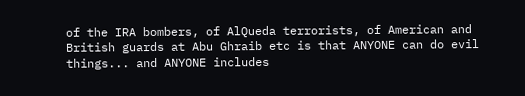of the IRA bombers, of AlQueda terrorists, of American and British guards at Abu Ghraib etc is that ANYONE can do evil things... and ANYONE includes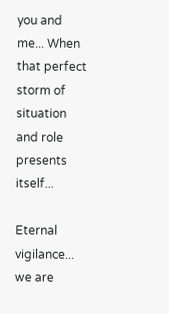you and me... When that perfect storm of situation and role presents itself...

Eternal vigilance... we are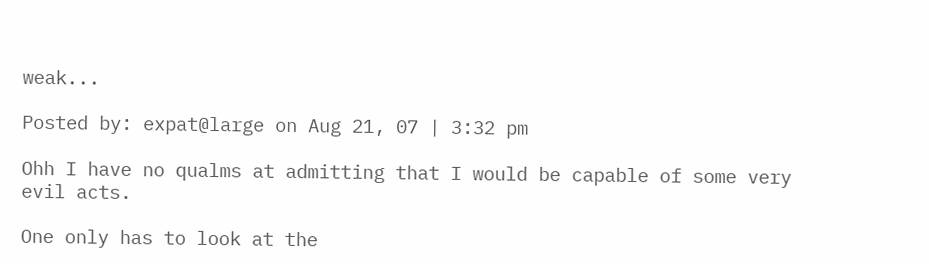weak...

Posted by: expat@large on Aug 21, 07 | 3:32 pm

Ohh I have no qualms at admitting that I would be capable of some very evil acts.

One only has to look at the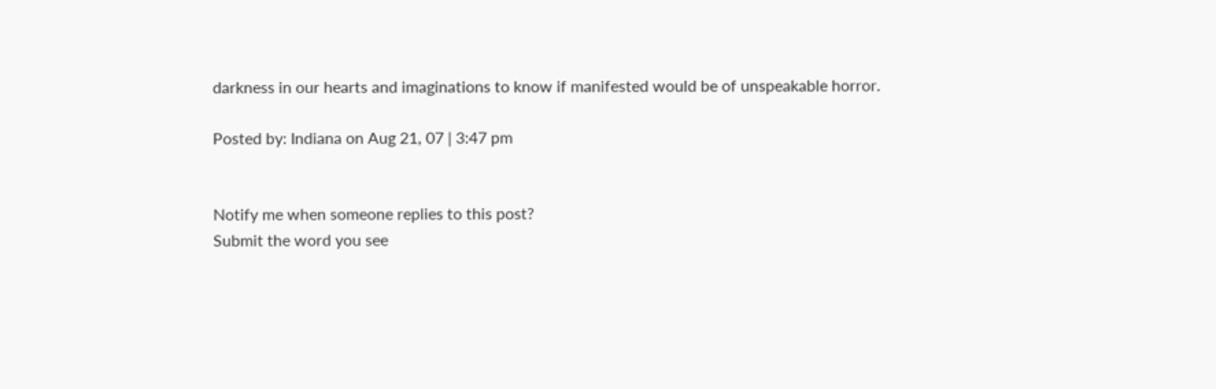darkness in our hearts and imaginations to know if manifested would be of unspeakable horror.

Posted by: Indiana on Aug 21, 07 | 3:47 pm


Notify me when someone replies to this post?
Submit the word you see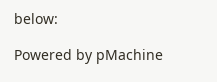below:

Powered by pMachine